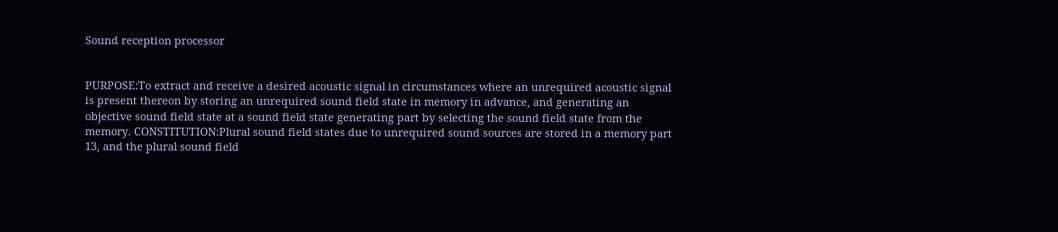Sound reception processor


PURPOSE:To extract and receive a desired acoustic signal in circumstances where an unrequired acoustic signal is present thereon by storing an unrequired sound field state in memory in advance, and generating an objective sound field state at a sound field state generating part by selecting the sound field state from the memory. CONSTITUTION:Plural sound field states due to unrequired sound sources are stored in a memory part 13, and the plural sound field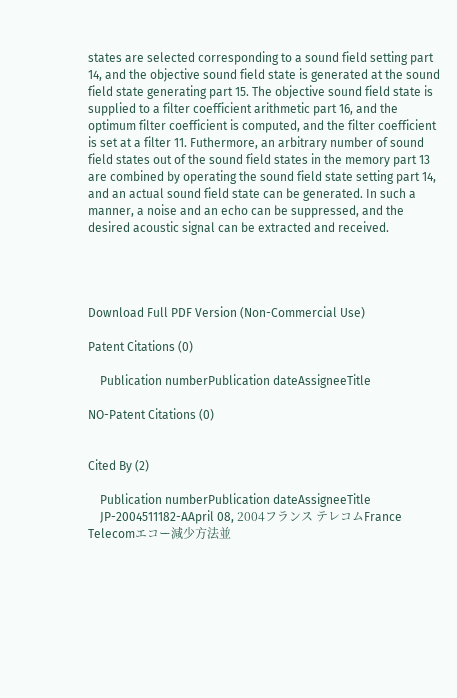states are selected corresponding to a sound field setting part 14, and the objective sound field state is generated at the sound field state generating part 15. The objective sound field state is supplied to a filter coefficient arithmetic part 16, and the optimum filter coefficient is computed, and the filter coefficient is set at a filter 11. Futhermore, an arbitrary number of sound field states out of the sound field states in the memory part 13 are combined by operating the sound field state setting part 14, and an actual sound field state can be generated. In such a manner, a noise and an echo can be suppressed, and the desired acoustic signal can be extracted and received.




Download Full PDF Version (Non-Commercial Use)

Patent Citations (0)

    Publication numberPublication dateAssigneeTitle

NO-Patent Citations (0)


Cited By (2)

    Publication numberPublication dateAssigneeTitle
    JP-2004511182-AApril 08, 2004フランス テレコムFrance Telecomエコー減少方法並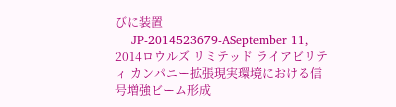びに装置
    JP-2014523679-ASeptember 11, 2014ロウルズ リミテッド ライアビリティ カンパニー拡張現実環境における信号増強ビーム形成